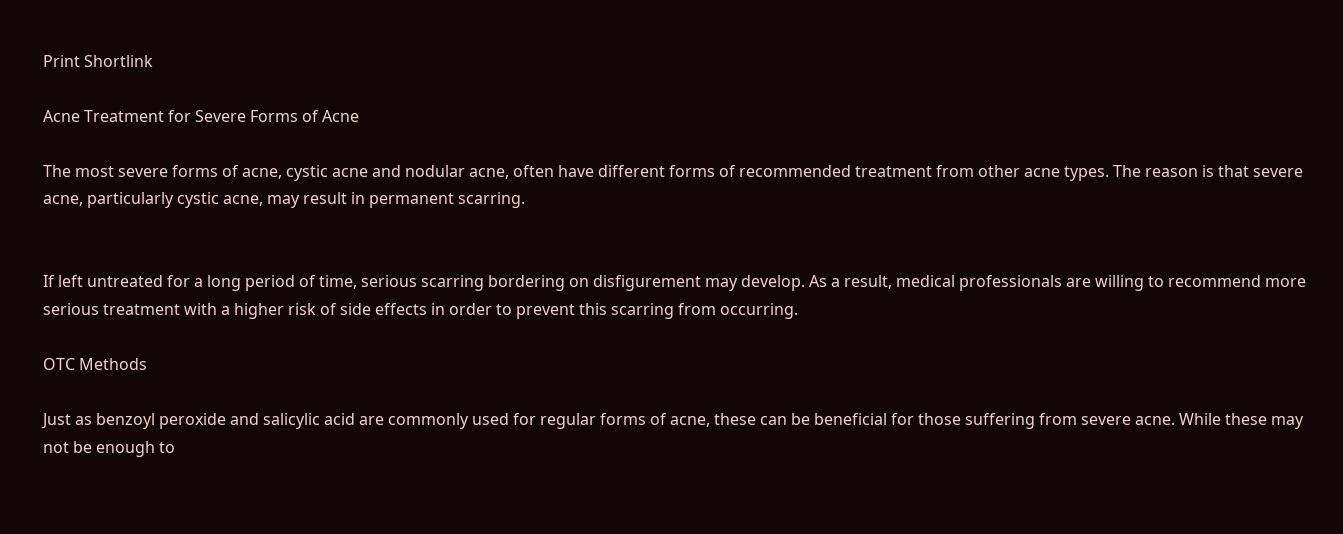Print Shortlink

Acne Treatment for Severe Forms of Acne

The most severe forms of acne, cystic acne and nodular acne, often have different forms of recommended treatment from other acne types. The reason is that severe acne, particularly cystic acne, may result in permanent scarring.


If left untreated for a long period of time, serious scarring bordering on disfigurement may develop. As a result, medical professionals are willing to recommend more serious treatment with a higher risk of side effects in order to prevent this scarring from occurring.

OTC Methods

Just as benzoyl peroxide and salicylic acid are commonly used for regular forms of acne, these can be beneficial for those suffering from severe acne. While these may not be enough to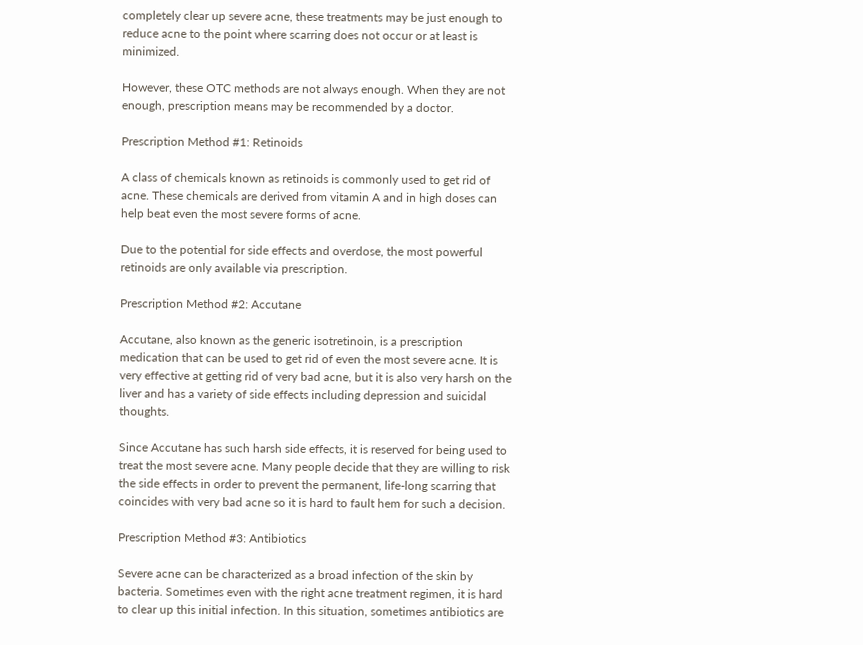completely clear up severe acne, these treatments may be just enough to reduce acne to the point where scarring does not occur or at least is minimized.

However, these OTC methods are not always enough. When they are not enough, prescription means may be recommended by a doctor.

Prescription Method #1: Retinoids

A class of chemicals known as retinoids is commonly used to get rid of acne. These chemicals are derived from vitamin A and in high doses can help beat even the most severe forms of acne.

Due to the potential for side effects and overdose, the most powerful retinoids are only available via prescription.

Prescription Method #2: Accutane

Accutane, also known as the generic isotretinoin, is a prescription medication that can be used to get rid of even the most severe acne. It is very effective at getting rid of very bad acne, but it is also very harsh on the liver and has a variety of side effects including depression and suicidal thoughts.

Since Accutane has such harsh side effects, it is reserved for being used to treat the most severe acne. Many people decide that they are willing to risk the side effects in order to prevent the permanent, life-long scarring that coincides with very bad acne so it is hard to fault hem for such a decision.

Prescription Method #3: Antibiotics

Severe acne can be characterized as a broad infection of the skin by bacteria. Sometimes even with the right acne treatment regimen, it is hard to clear up this initial infection. In this situation, sometimes antibiotics are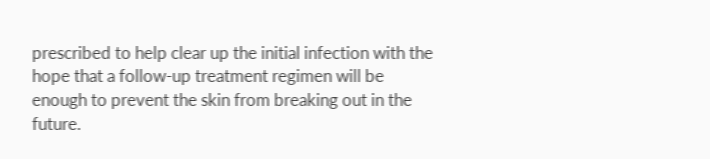prescribed to help clear up the initial infection with the hope that a follow-up treatment regimen will be enough to prevent the skin from breaking out in the future.